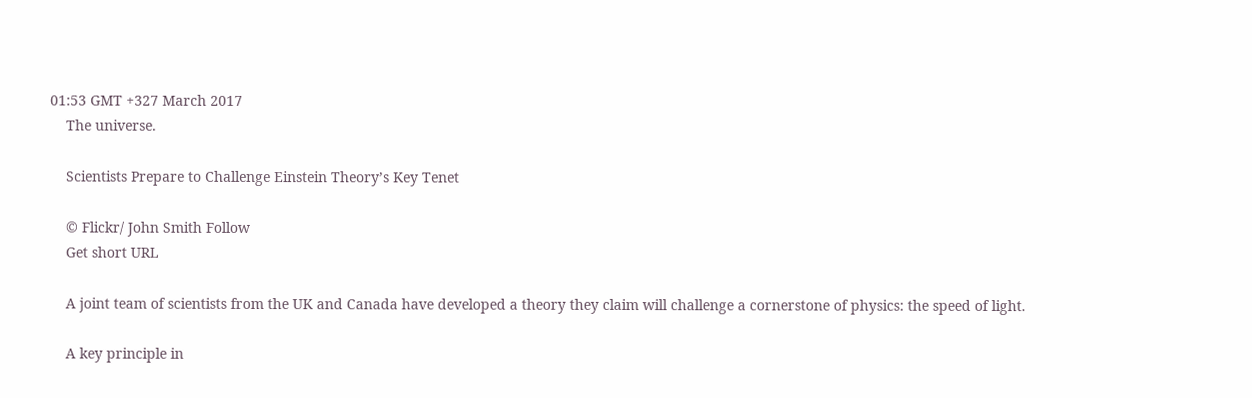01:53 GMT +327 March 2017
    The universe.

    Scientists Prepare to Challenge Einstein Theory’s Key Tenet

    © Flickr/ John Smith Follow
    Get short URL

    A joint team of scientists from the UK and Canada have developed a theory they claim will challenge a cornerstone of physics: the speed of light.

    A key principle in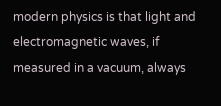modern physics is that light and electromagnetic waves, if measured in a vacuum, always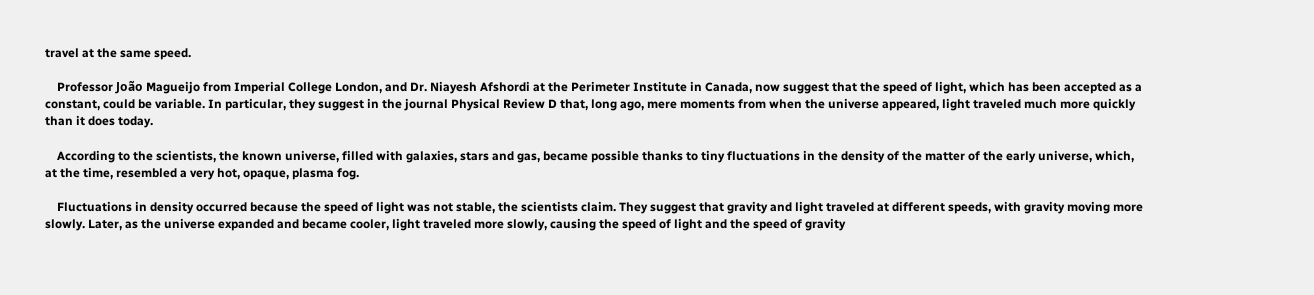travel at the same speed.

    Professor João Magueijo from Imperial College London, and Dr. Niayesh Afshordi at the Perimeter Institute in Canada, now suggest that the speed of light, which has been accepted as a constant, could be variable. In particular, they suggest in the journal Physical Review D that, long ago, mere moments from when the universe appeared, light traveled much more quickly than it does today.

    According to the scientists, the known universe, filled with galaxies, stars and gas, became possible thanks to tiny fluctuations in the density of the matter of the early universe, which, at the time, resembled a very hot, opaque, plasma fog.

    Fluctuations in density occurred because the speed of light was not stable, the scientists claim. They suggest that gravity and light traveled at different speeds, with gravity moving more slowly. Later, as the universe expanded and became cooler, light traveled more slowly, causing the speed of light and the speed of gravity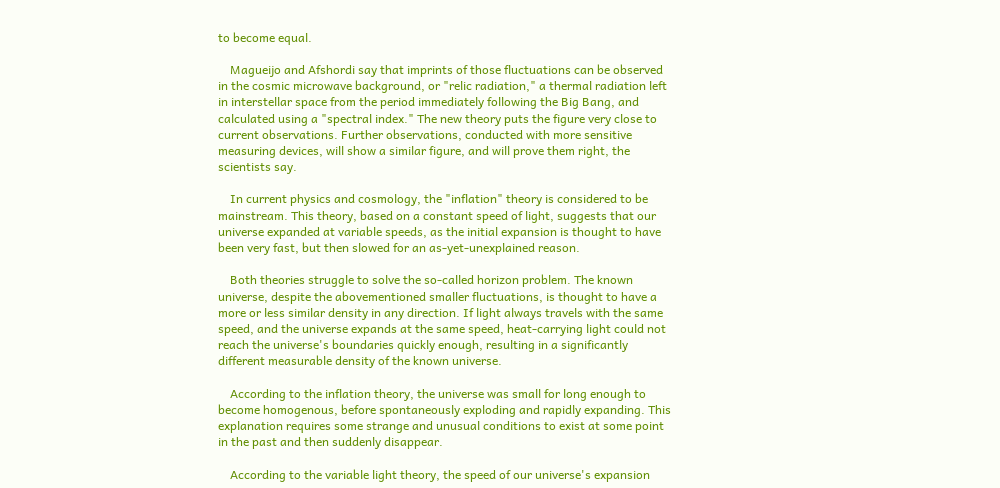to become equal.

    Magueijo and Afshordi say that imprints of those fluctuations can be observed in the cosmic microwave background, or "relic radiation," a thermal radiation left in interstellar space from the period immediately following the Big Bang, and calculated using a "spectral index." The new theory puts the figure very close to current observations. Further observations, conducted with more sensitive measuring devices, will show a similar figure, and will prove them right, the scientists say.

    In current physics and cosmology, the "inflation" theory is considered to be mainstream. This theory, based on a constant speed of light, suggests that our universe expanded at variable speeds, as the initial expansion is thought to have been very fast, but then slowed for an as-yet-unexplained reason.

    Both theories struggle to solve the so-called horizon problem. The known universe, despite the abovementioned smaller fluctuations, is thought to have a more or less similar density in any direction. If light always travels with the same speed, and the universe expands at the same speed, heat-carrying light could not reach the universe's boundaries quickly enough, resulting in a significantly different measurable density of the known universe.

    According to the inflation theory, the universe was small for long enough to become homogenous, before spontaneously exploding and rapidly expanding. This explanation requires some strange and unusual conditions to exist at some point in the past and then suddenly disappear.

    According to the variable light theory, the speed of our universe's expansion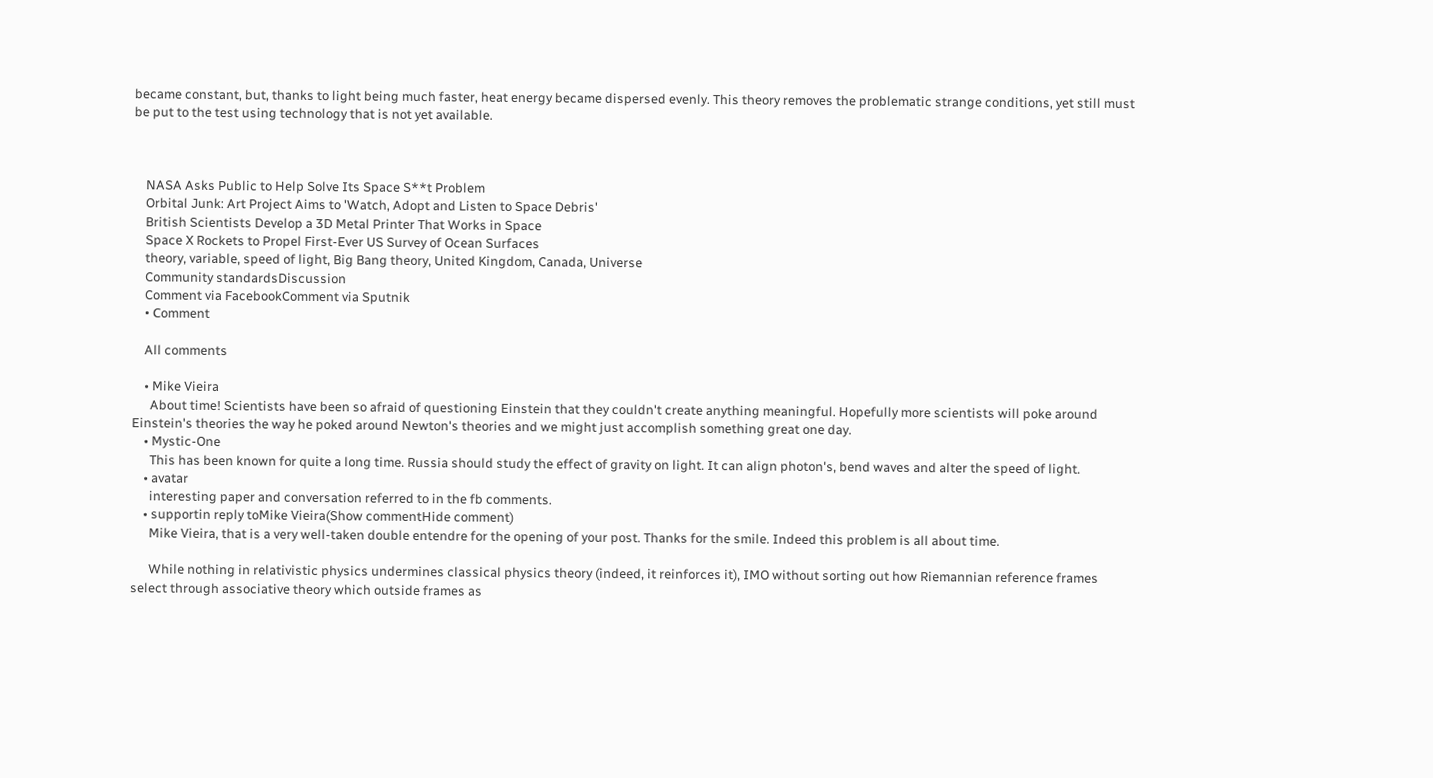became constant, but, thanks to light being much faster, heat energy became dispersed evenly. This theory removes the problematic strange conditions, yet still must be put to the test using technology that is not yet available.



    NASA Asks Public to Help Solve Its Space S**t Problem
    Orbital Junk: Art Project Aims to 'Watch, Adopt and Listen to Space Debris'
    British Scientists Develop a 3D Metal Printer That Works in Space
    Space X Rockets to Propel First-Ever US Survey of Ocean Surfaces
    theory, variable, speed of light, Big Bang theory, United Kingdom, Canada, Universe
    Community standardsDiscussion
    Comment via FacebookComment via Sputnik
    • Сomment

    All comments

    • Mike Vieira
      About time! Scientists have been so afraid of questioning Einstein that they couldn't create anything meaningful. Hopefully more scientists will poke around Einstein's theories the way he poked around Newton's theories and we might just accomplish something great one day.
    • Mystic-One
      This has been known for quite a long time. Russia should study the effect of gravity on light. It can align photon's, bend waves and alter the speed of light.
    • avatar
      interesting paper and conversation referred to in the fb comments.
    • supportin reply toMike Vieira(Show commentHide comment)
      Mike Vieira, that is a very well-taken double entendre for the opening of your post. Thanks for the smile. Indeed this problem is all about time.

      While nothing in relativistic physics undermines classical physics theory (indeed, it reinforces it), IMO without sorting out how Riemannian reference frames select through associative theory which outside frames as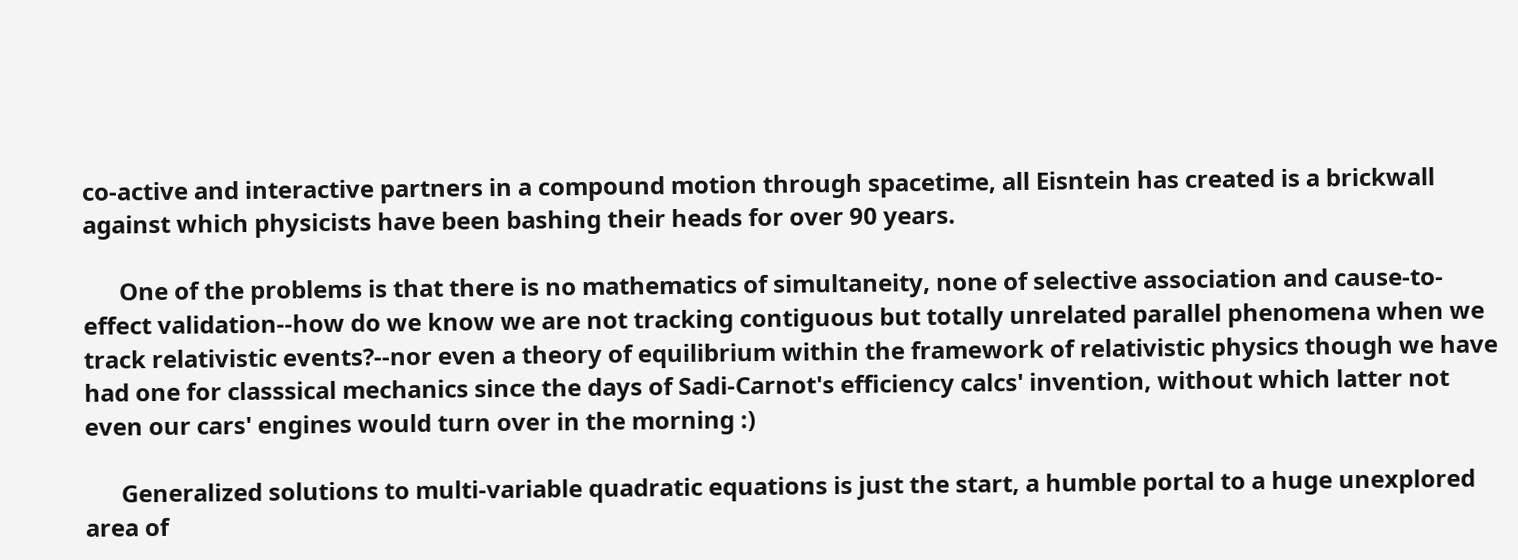co-active and interactive partners in a compound motion through spacetime, all Eisntein has created is a brickwall against which physicists have been bashing their heads for over 90 years.

      One of the problems is that there is no mathematics of simultaneity, none of selective association and cause-to-effect validation--how do we know we are not tracking contiguous but totally unrelated parallel phenomena when we track relativistic events?--nor even a theory of equilibrium within the framework of relativistic physics though we have had one for classsical mechanics since the days of Sadi-Carnot's efficiency calcs' invention, without which latter not even our cars' engines would turn over in the morning :)

      Generalized solutions to multi-variable quadratic equations is just the start, a humble portal to a huge unexplored area of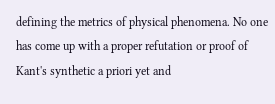defining the metrics of physical phenomena. No one has come up with a proper refutation or proof of Kant's synthetic a priori yet and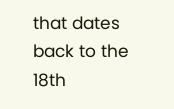that dates back to the 18th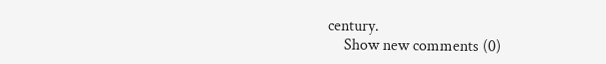century.
    Show new comments (0)